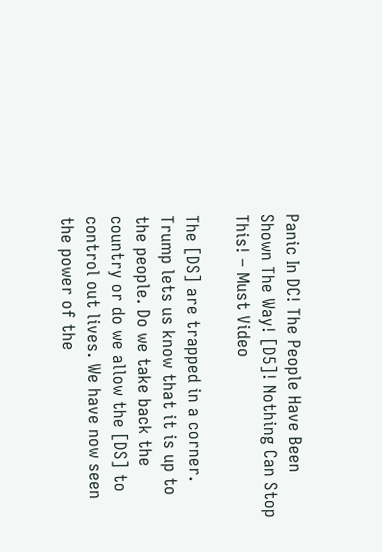Panic In DC! The People Have Been Shown The Way! [D5]! Nothing Can Stop This! – Must Video

The [DS] are trapped in a corner. Trump lets us know that it is up to the people. Do we take back the country or do we allow the [DS] to control out lives. We have now seen the power of the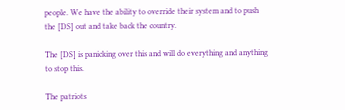people. We have the ability to override their system and to push the [DS] out and take back the country.

The [DS] is panicking over this and will do everything and anything to stop this.

The patriots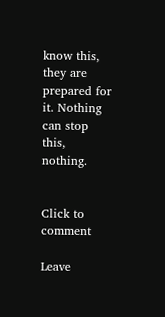know this, they are prepared for it. Nothing can stop this, nothing.


Click to comment

Leave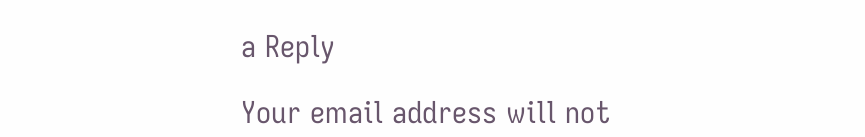a Reply

Your email address will not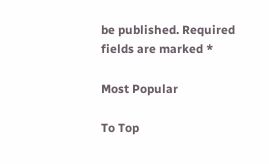be published. Required fields are marked *

Most Popular

To Top